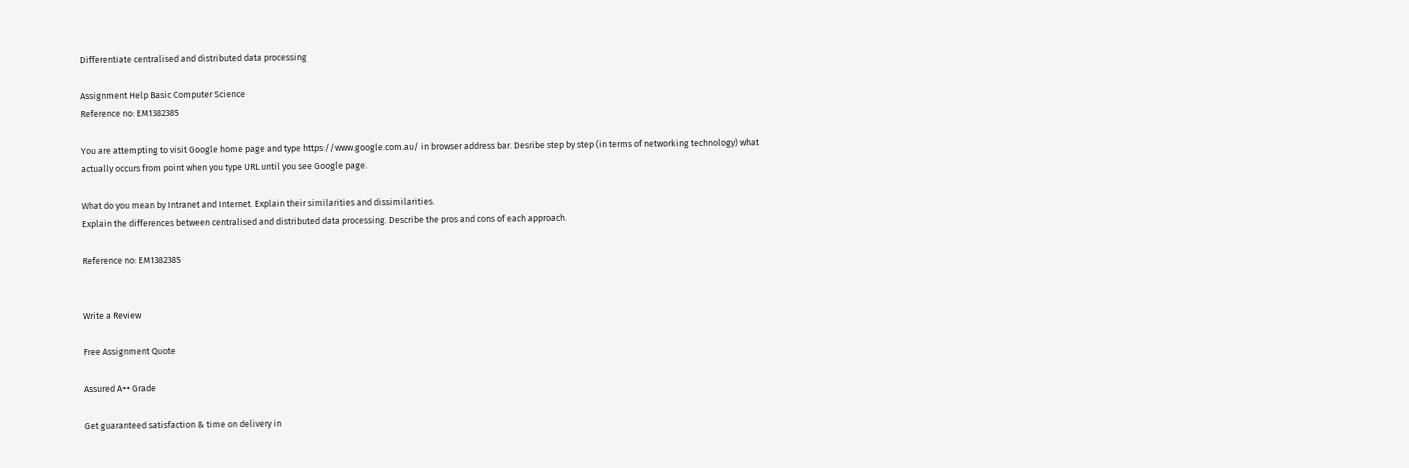Differentiate centralised and distributed data processing

Assignment Help Basic Computer Science
Reference no: EM1382385

You are attempting to visit Google home page and type https://www.google.com.au/ in browser address bar. Desribe step by step (in terms of networking technology) what actually occurs from point when you type URL until you see Google page.

What do you mean by Intranet and Internet. Explain their similarities and dissimilarities.
Explain the differences between centralised and distributed data processing. Describe the pros and cons of each approach.

Reference no: EM1382385


Write a Review

Free Assignment Quote

Assured A++ Grade

Get guaranteed satisfaction & time on delivery in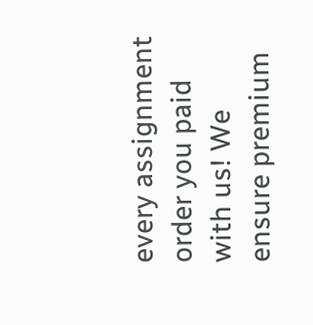every assignment order you paid with us! We ensure premium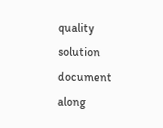quality solution document along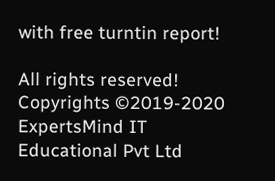with free turntin report!

All rights reserved! Copyrights ©2019-2020 ExpertsMind IT Educational Pvt Ltd